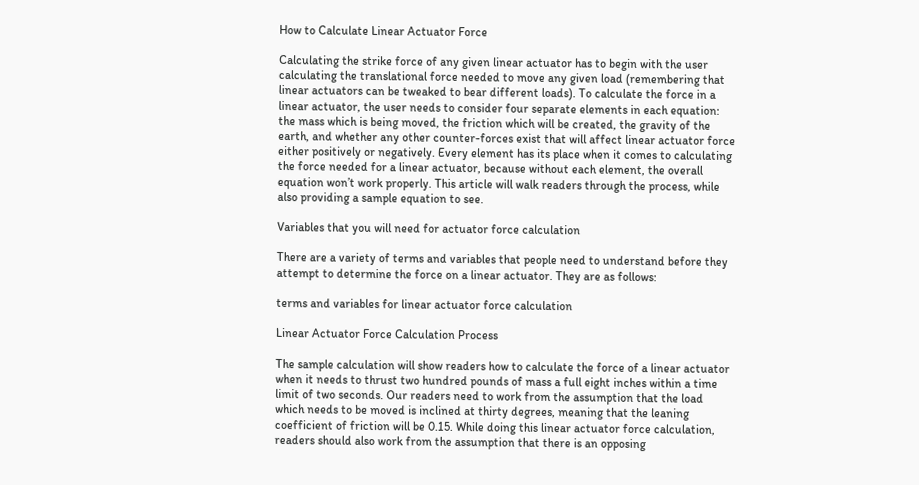How to Calculate Linear Actuator Force

Calculating the strike force of any given linear actuator has to begin with the user calculating the translational force needed to move any given load (remembering that linear actuators can be tweaked to bear different loads). To calculate the force in a linear actuator, the user needs to consider four separate elements in each equation: the mass which is being moved, the friction which will be created, the gravity of the earth, and whether any other counter-forces exist that will affect linear actuator force either positively or negatively. Every element has its place when it comes to calculating the force needed for a linear actuator, because without each element, the overall equation won’t work properly. This article will walk readers through the process, while also providing a sample equation to see.

Variables that you will need for actuator force calculation

There are a variety of terms and variables that people need to understand before they attempt to determine the force on a linear actuator. They are as follows:

terms and variables for linear actuator force calculation

Linear Actuator Force Calculation Process

The sample calculation will show readers how to calculate the force of a linear actuator when it needs to thrust two hundred pounds of mass a full eight inches within a time limit of two seconds. Our readers need to work from the assumption that the load which needs to be moved is inclined at thirty degrees, meaning that the leaning coefficient of friction will be 0.15. While doing this linear actuator force calculation, readers should also work from the assumption that there is an opposing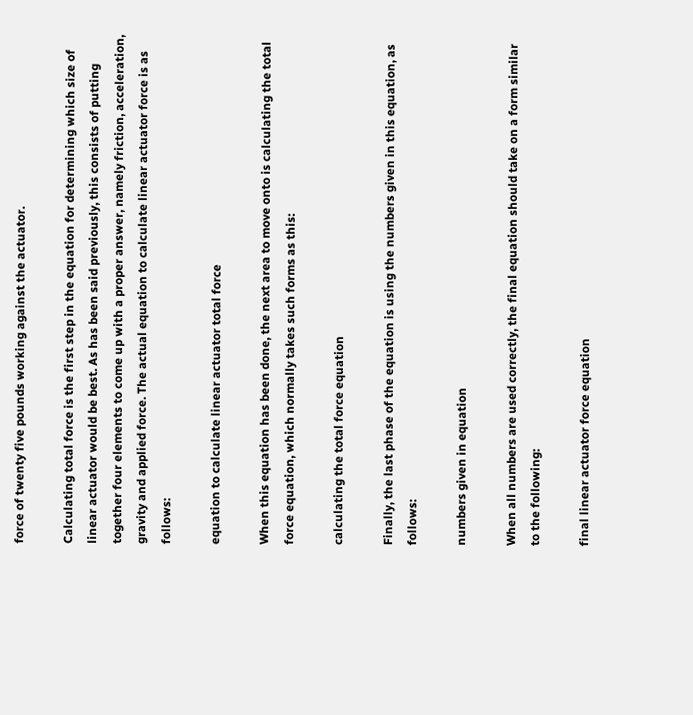force of twenty five pounds working against the actuator.

Calculating total force is the first step in the equation for determining which size of linear actuator would be best. As has been said previously, this consists of putting together four elements to come up with a proper answer, namely friction, acceleration, gravity and applied force. The actual equation to calculate linear actuator force is as follows:

equation to calculate linear actuator total force

When this equation has been done, the next area to move onto is calculating the total force equation, which normally takes such forms as this:

calculating the total force equation

Finally, the last phase of the equation is using the numbers given in this equation, as follows:

numbers given in equation

When all numbers are used correctly, the final equation should take on a form similar to the following:

final linear actuator force equation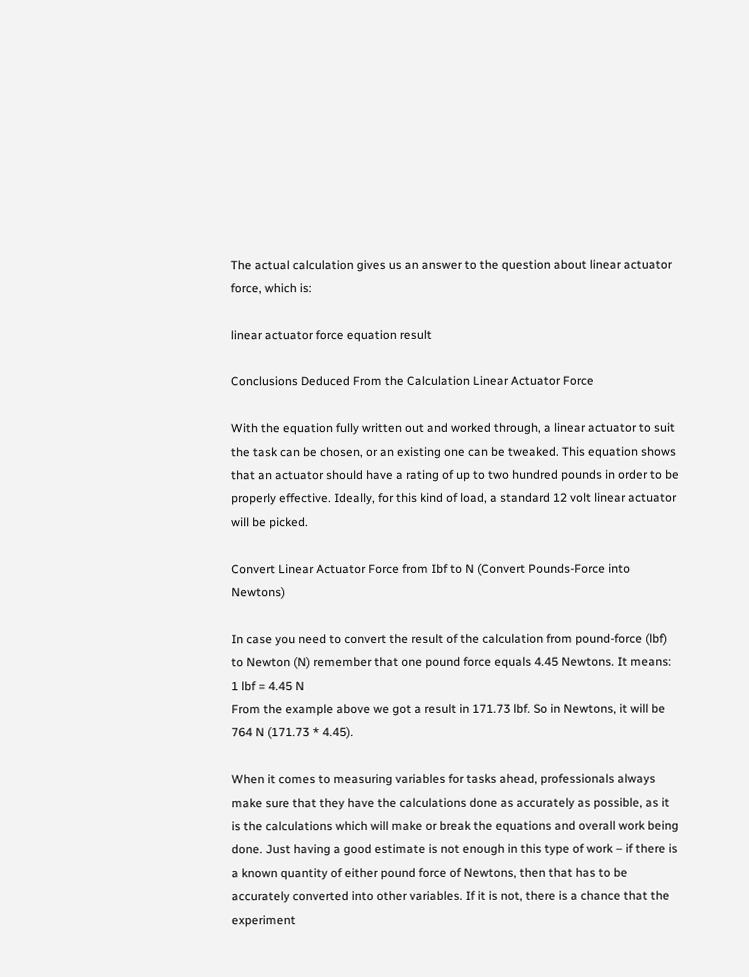The actual calculation gives us an answer to the question about linear actuator force, which is:

linear actuator force equation result

Conclusions Deduced From the Calculation Linear Actuator Force

With the equation fully written out and worked through, a linear actuator to suit the task can be chosen, or an existing one can be tweaked. This equation shows that an actuator should have a rating of up to two hundred pounds in order to be properly effective. Ideally, for this kind of load, a standard 12 volt linear actuator will be picked.

Convert Linear Actuator Force from Ibf to N (Convert Pounds-Force into Newtons)

In case you need to convert the result of the calculation from pound-force (lbf) to Newton (N) remember that one pound force equals 4.45 Newtons. It means:
1 lbf = 4.45 N
From the example above we got a result in 171.73 lbf. So in Newtons, it will be 764 N (171.73 * 4.45).

When it comes to measuring variables for tasks ahead, professionals always make sure that they have the calculations done as accurately as possible, as it is the calculations which will make or break the equations and overall work being done. Just having a good estimate is not enough in this type of work – if there is a known quantity of either pound force of Newtons, then that has to be accurately converted into other variables. If it is not, there is a chance that the experiment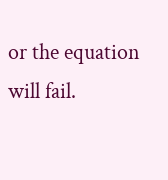or the equation will fail.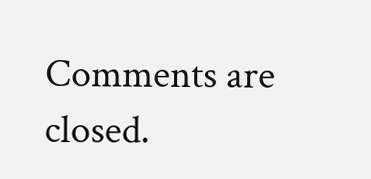Comments are closed.